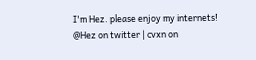I'm Hez. please enjoy my internets!
@Hez on twitter | cvxn on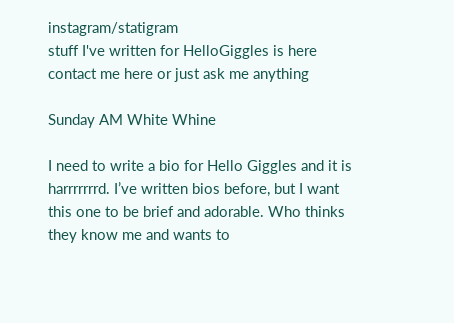instagram/statigram
stuff I've written for HelloGiggles is here
contact me here or just ask me anything

Sunday AM White Whine

I need to write a bio for Hello Giggles and it is harrrrrrrd. I’ve written bios before, but I want this one to be brief and adorable. Who thinks they know me and wants to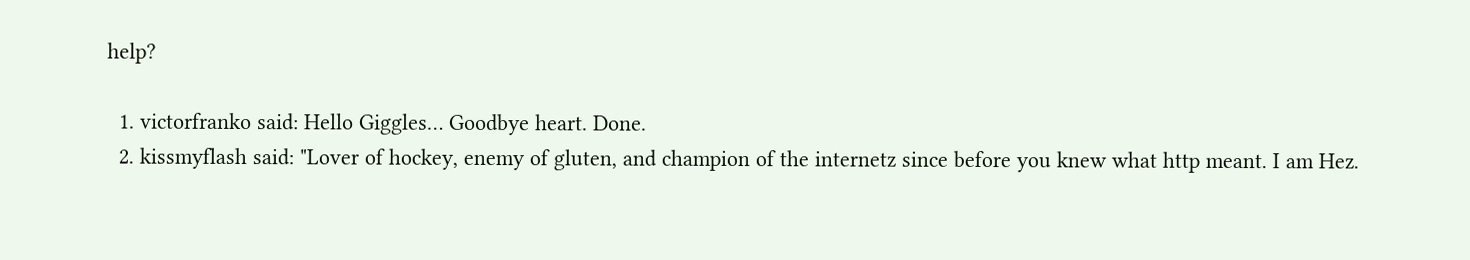help?

  1. victorfranko said: Hello Giggles… Goodbye heart. Done.
  2. kissmyflash said: "Lover of hockey, enemy of gluten, and champion of the internetz since before you knew what http meant. I am Hez.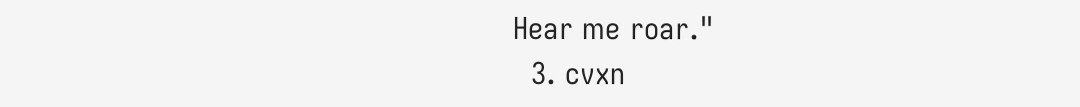Hear me roar."
  3. cvxn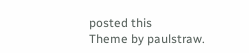posted this
Theme by paulstraw.